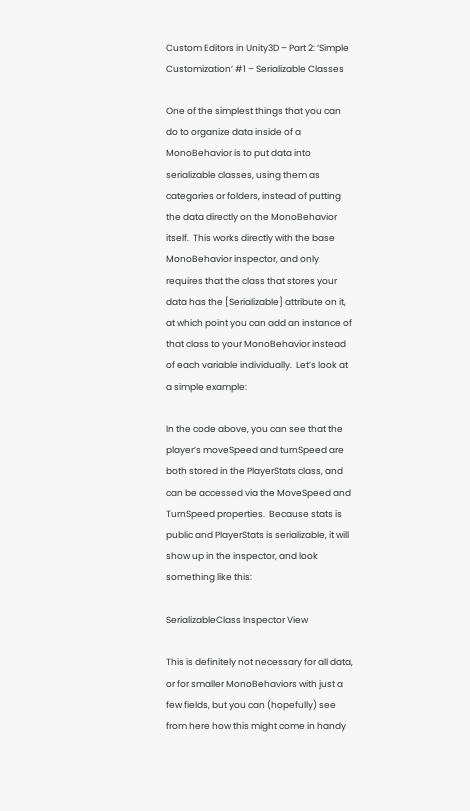Custom Editors in Unity3D – Part 2: ‘Simple Customization’ #1 – Serializable Classes

One of the simplest things that you can do to organize data inside of a MonoBehavior is to put data into serializable classes, using them as categories or folders, instead of putting the data directly on the MonoBehavior itself.  This works directly with the base MonoBehavior inspector, and only requires that the class that stores your data has the [Serializable] attribute on it, at which point you can add an instance of that class to your MonoBehavior instead of each variable individually.  Let’s look at a simple example:

In the code above, you can see that the player’s moveSpeed and turnSpeed are both stored in the PlayerStats class, and can be accessed via the MoveSpeed and TurnSpeed properties.  Because stats is public and PlayerStats is serializable, it will show up in the inspector, and look something like this:

SerializableClass Inspector View

This is definitely not necessary for all data, or for smaller MonoBehaviors with just a few fields, but you can (hopefully) see from here how this might come in handy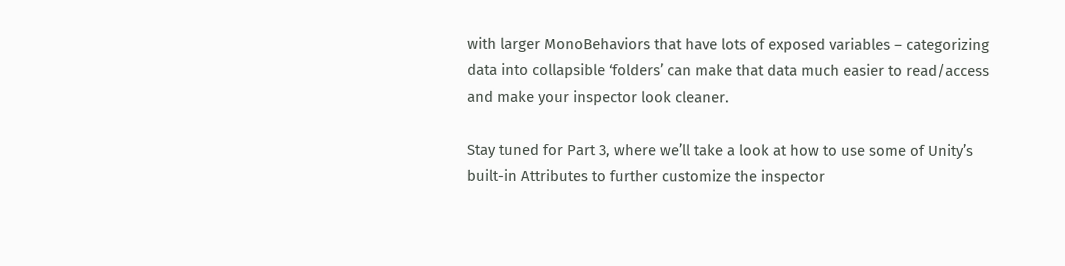with larger MonoBehaviors that have lots of exposed variables – categorizing data into collapsible ‘folders’ can make that data much easier to read/access and make your inspector look cleaner.

Stay tuned for Part 3, where we’ll take a look at how to use some of Unity’s built-in Attributes to further customize the inspector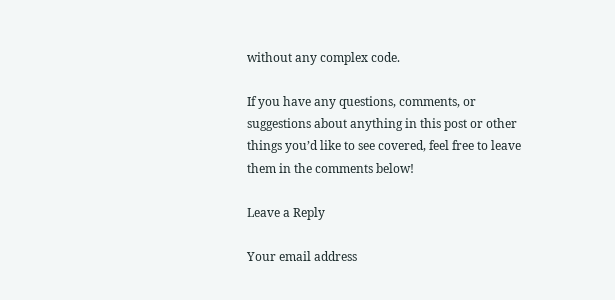without any complex code.

If you have any questions, comments, or suggestions about anything in this post or other things you’d like to see covered, feel free to leave them in the comments below!

Leave a Reply

Your email address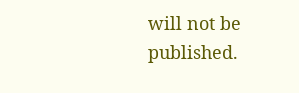will not be published.